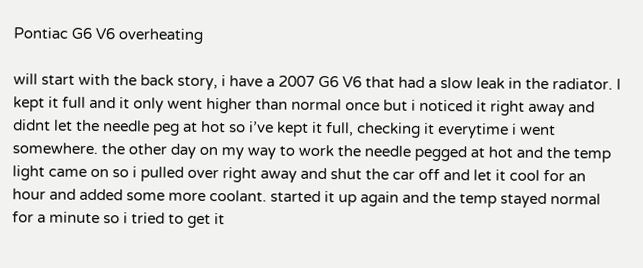Pontiac G6 V6 overheating

will start with the back story, i have a 2007 G6 V6 that had a slow leak in the radiator. I kept it full and it only went higher than normal once but i noticed it right away and didnt let the needle peg at hot so i’ve kept it full, checking it everytime i went somewhere. the other day on my way to work the needle pegged at hot and the temp light came on so i pulled over right away and shut the car off and let it cool for an hour and added some more coolant. started it up again and the temp stayed normal for a minute so i tried to get it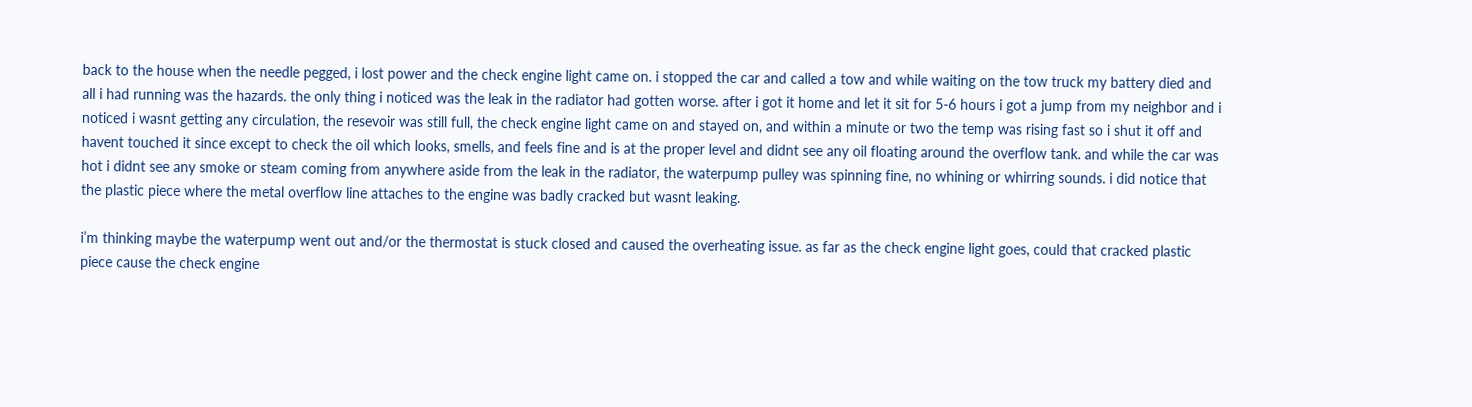back to the house when the needle pegged, i lost power and the check engine light came on. i stopped the car and called a tow and while waiting on the tow truck my battery died and all i had running was the hazards. the only thing i noticed was the leak in the radiator had gotten worse. after i got it home and let it sit for 5-6 hours i got a jump from my neighbor and i noticed i wasnt getting any circulation, the resevoir was still full, the check engine light came on and stayed on, and within a minute or two the temp was rising fast so i shut it off and havent touched it since except to check the oil which looks, smells, and feels fine and is at the proper level and didnt see any oil floating around the overflow tank. and while the car was hot i didnt see any smoke or steam coming from anywhere aside from the leak in the radiator, the waterpump pulley was spinning fine, no whining or whirring sounds. i did notice that the plastic piece where the metal overflow line attaches to the engine was badly cracked but wasnt leaking.

i’m thinking maybe the waterpump went out and/or the thermostat is stuck closed and caused the overheating issue. as far as the check engine light goes, could that cracked plastic piece cause the check engine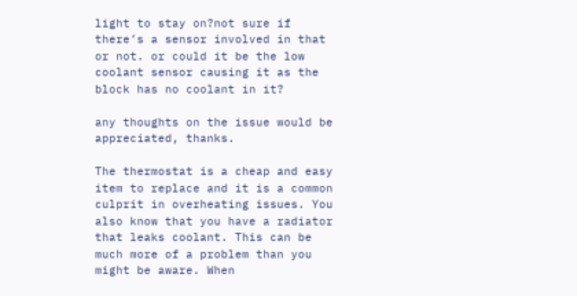light to stay on?not sure if there’s a sensor involved in that or not. or could it be the low coolant sensor causing it as the block has no coolant in it?

any thoughts on the issue would be appreciated, thanks.

The thermostat is a cheap and easy item to replace and it is a common culprit in overheating issues. You also know that you have a radiator that leaks coolant. This can be much more of a problem than you might be aware. When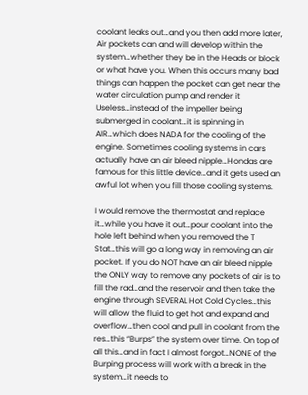coolant leaks out…and you then add more later, Air pockets can and will develop within the system…whether they be in the Heads or block or what have you. When this occurs many bad things can happen the pocket can get near the water circulation pump and render it Useless…instead of the impeller being submerged in coolant…it is spinning in AIR…which does NADA for the cooling of the engine. Sometimes cooling systems in cars actually have an air bleed nipple…Hondas are famous for this little device…and it gets used an awful lot when you fill those cooling systems.

I would remove the thermostat and replace it…while you have it out…pour coolant into the hole left behind when you removed the T Stat…this will go a long way in removing an air pocket. If you do NOT have an air bleed nipple the ONLY way to remove any pockets of air is to fill the rad…and the reservoir and then take the engine through SEVERAL Hot Cold Cycles…this will allow the fluid to get hot and expand and overflow…then cool and pull in coolant from the res…this “Burps” the system over time. On top of all this…and in fact I almost forgot…NONE of the Burping process will work with a break in the system…it needs to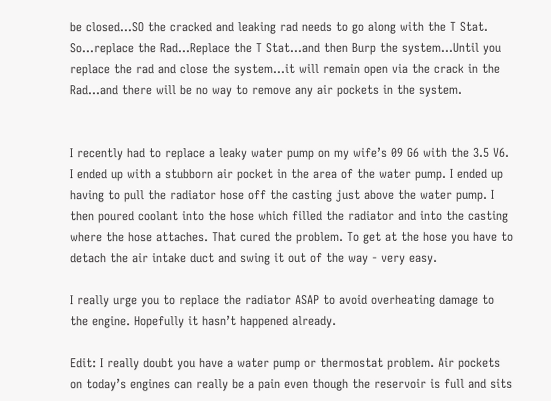be closed…SO the cracked and leaking rad needs to go along with the T Stat. So…replace the Rad…Replace the T Stat…and then Burp the system…Until you replace the rad and close the system…it will remain open via the crack in the Rad…and there will be no way to remove any air pockets in the system.


I recently had to replace a leaky water pump on my wife’s 09 G6 with the 3.5 V6. I ended up with a stubborn air pocket in the area of the water pump. I ended up having to pull the radiator hose off the casting just above the water pump. I then poured coolant into the hose which filled the radiator and into the casting where the hose attaches. That cured the problem. To get at the hose you have to detach the air intake duct and swing it out of the way - very easy.

I really urge you to replace the radiator ASAP to avoid overheating damage to the engine. Hopefully it hasn’t happened already.

Edit: I really doubt you have a water pump or thermostat problem. Air pockets on today’s engines can really be a pain even though the reservoir is full and sits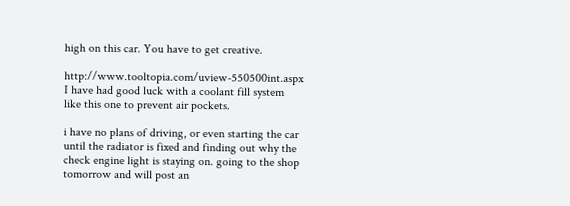high on this car. You have to get creative.

http://www.tooltopia.com/uview-550500int.aspx I have had good luck with a coolant fill system like this one to prevent air pockets.

i have no plans of driving, or even starting the car until the radiator is fixed and finding out why the check engine light is staying on. going to the shop tomorrow and will post an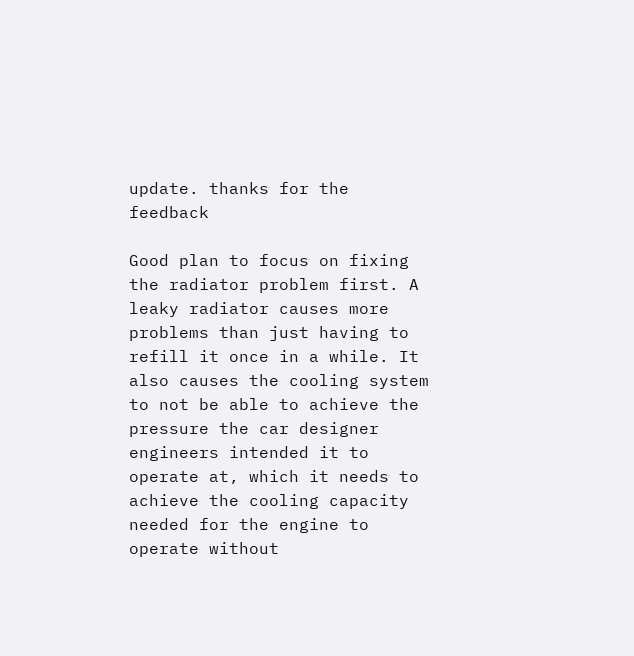update. thanks for the feedback

Good plan to focus on fixing the radiator problem first. A leaky radiator causes more problems than just having to refill it once in a while. It also causes the cooling system to not be able to achieve the pressure the car designer engineers intended it to operate at, which it needs to achieve the cooling capacity needed for the engine to operate without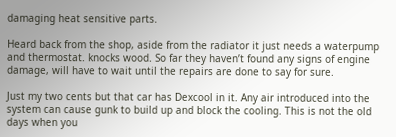damaging heat sensitive parts.

Heard back from the shop, aside from the radiator it just needs a waterpump and thermostat. knocks wood. So far they haven’t found any signs of engine damage, will have to wait until the repairs are done to say for sure.

Just my two cents but that car has Dexcool in it. Any air introduced into the system can cause gunk to build up and block the cooling. This is not the old days when you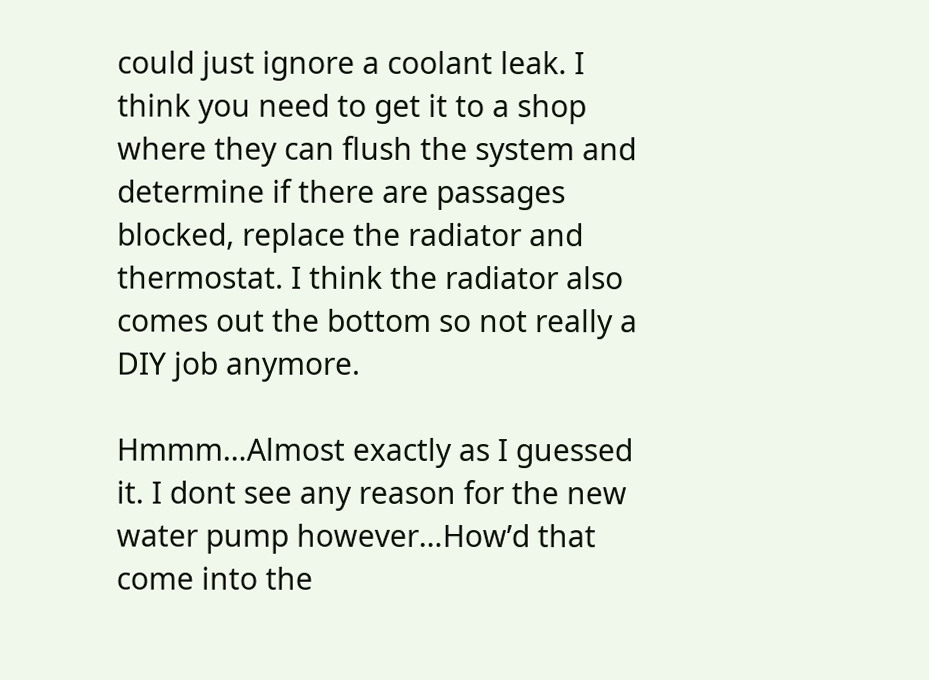could just ignore a coolant leak. I think you need to get it to a shop where they can flush the system and determine if there are passages blocked, replace the radiator and thermostat. I think the radiator also comes out the bottom so not really a DIY job anymore.

Hmmm…Almost exactly as I guessed it. I dont see any reason for the new water pump however…How’d that come into the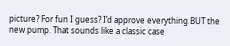picture? For fun I guess? I’d approve everything BUT the new pump. That sounds like a classic case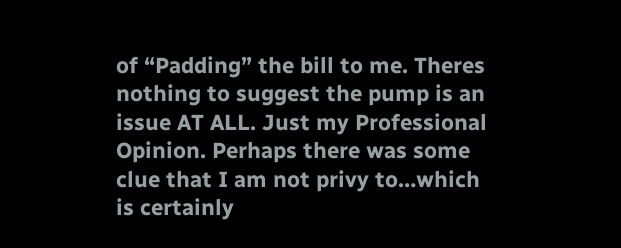of “Padding” the bill to me. Theres nothing to suggest the pump is an issue AT ALL. Just my Professional Opinion. Perhaps there was some clue that I am not privy to…which is certainly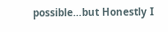possible…but Honestly I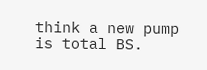think a new pump is total BS.